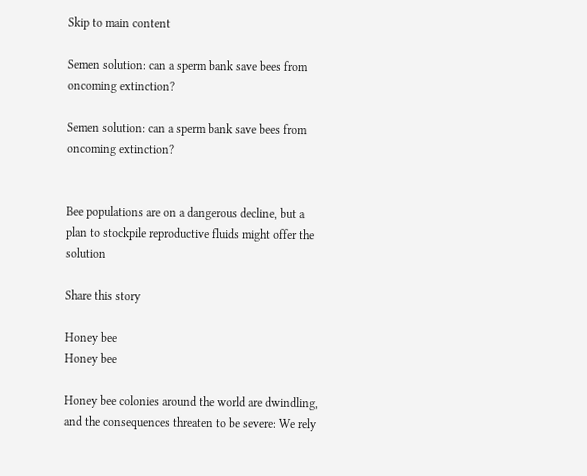Skip to main content

Semen solution: can a sperm bank save bees from oncoming extinction?

Semen solution: can a sperm bank save bees from oncoming extinction?


Bee populations are on a dangerous decline, but a plan to stockpile reproductive fluids might offer the solution

Share this story

Honey bee
Honey bee

Honey bee colonies around the world are dwindling, and the consequences threaten to be severe: We rely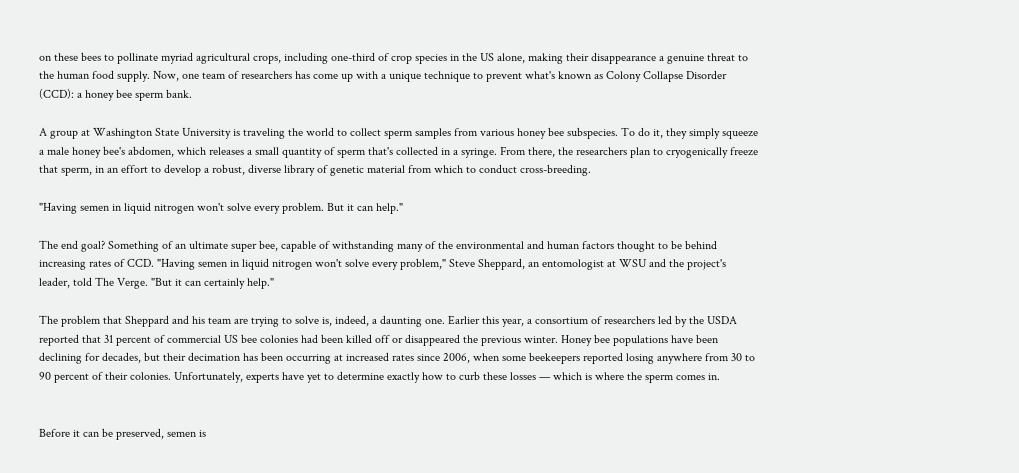on these bees to pollinate myriad agricultural crops, including one-third of crop species in the US alone, making their disappearance a genuine threat to the human food supply. Now, one team of researchers has come up with a unique technique to prevent what's known as Colony Collapse Disorder (CCD): a honey bee sperm bank.

A group at Washington State University is traveling the world to collect sperm samples from various honey bee subspecies. To do it, they simply squeeze a male honey bee's abdomen, which releases a small quantity of sperm that's collected in a syringe. From there, the researchers plan to cryogenically freeze that sperm, in an effort to develop a robust, diverse library of genetic material from which to conduct cross-breeding.

"Having semen in liquid nitrogen won't solve every problem. But it can help."

The end goal? Something of an ultimate super bee, capable of withstanding many of the environmental and human factors thought to be behind increasing rates of CCD. "Having semen in liquid nitrogen won't solve every problem," Steve Sheppard, an entomologist at WSU and the project's leader, told The Verge. "But it can certainly help."

The problem that Sheppard and his team are trying to solve is, indeed, a daunting one. Earlier this year, a consortium of researchers led by the USDA reported that 31 percent of commercial US bee colonies had been killed off or disappeared the previous winter. Honey bee populations have been declining for decades, but their decimation has been occurring at increased rates since 2006, when some beekeepers reported losing anywhere from 30 to 90 percent of their colonies. Unfortunately, experts have yet to determine exactly how to curb these losses — which is where the sperm comes in.


Before it can be preserved, semen is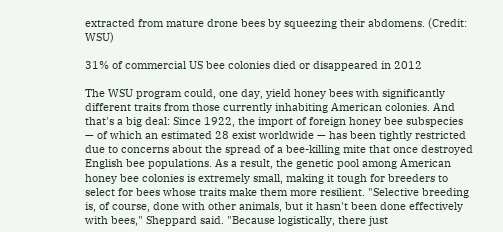extracted from mature drone bees by squeezing their abdomens. (Credit: WSU)

31% of commercial US bee colonies died or disappeared in 2012

The WSU program could, one day, yield honey bees with significantly different traits from those currently inhabiting American colonies. And that's a big deal: Since 1922, the import of foreign honey bee subspecies — of which an estimated 28 exist worldwide — has been tightly restricted due to concerns about the spread of a bee-killing mite that once destroyed English bee populations. As a result, the genetic pool among American honey bee colonies is extremely small, making it tough for breeders to select for bees whose traits make them more resilient. "Selective breeding is, of course, done with other animals, but it hasn't been done effectively with bees," Sheppard said. "Because logistically, there just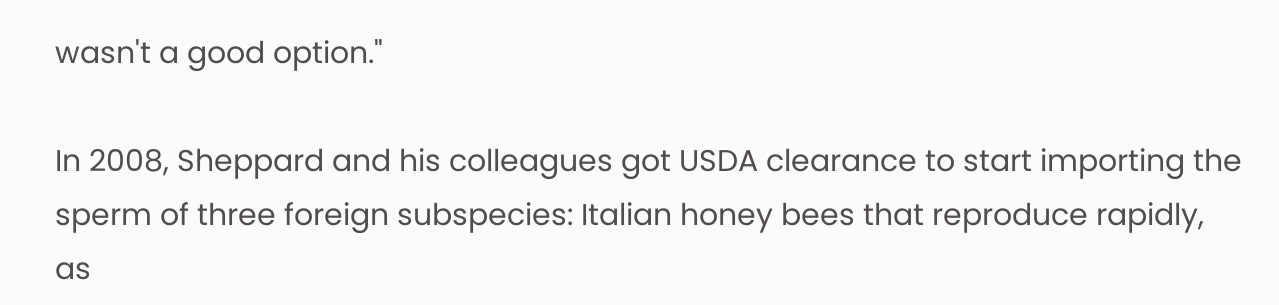wasn't a good option."

In 2008, Sheppard and his colleagues got USDA clearance to start importing the sperm of three foreign subspecies: Italian honey bees that reproduce rapidly, as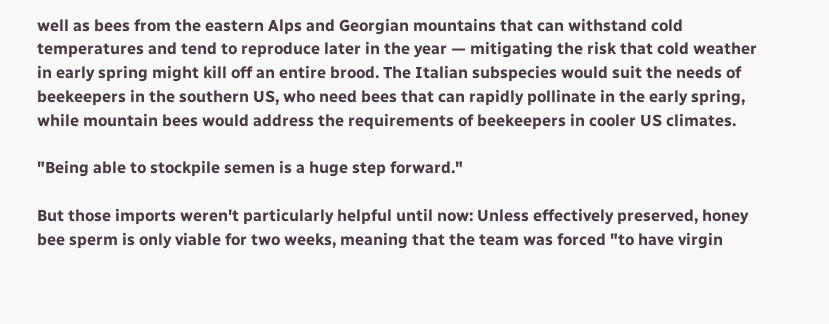well as bees from the eastern Alps and Georgian mountains that can withstand cold temperatures and tend to reproduce later in the year — mitigating the risk that cold weather in early spring might kill off an entire brood. The Italian subspecies would suit the needs of beekeepers in the southern US, who need bees that can rapidly pollinate in the early spring, while mountain bees would address the requirements of beekeepers in cooler US climates.

"Being able to stockpile semen is a huge step forward."

But those imports weren't particularly helpful until now: Unless effectively preserved, honey bee sperm is only viable for two weeks, meaning that the team was forced "to have virgin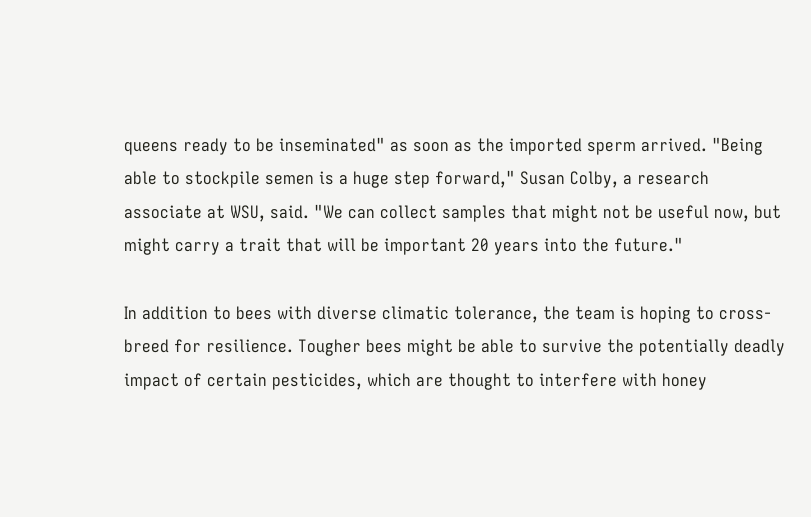queens ready to be inseminated" as soon as the imported sperm arrived. "Being able to stockpile semen is a huge step forward," Susan Colby, a research associate at WSU, said. "We can collect samples that might not be useful now, but might carry a trait that will be important 20 years into the future."

In addition to bees with diverse climatic tolerance, the team is hoping to cross-breed for resilience. Tougher bees might be able to survive the potentially deadly impact of certain pesticides, which are thought to interfere with honey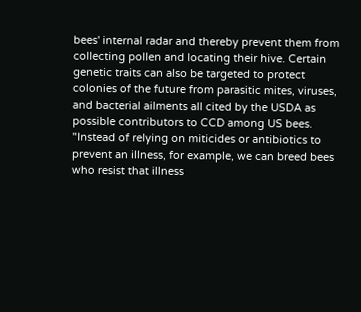bees' internal radar and thereby prevent them from collecting pollen and locating their hive. Certain genetic traits can also be targeted to protect colonies of the future from parasitic mites, viruses, and bacterial ailments all cited by the USDA as possible contributors to CCD among US bees. "Instead of relying on miticides or antibiotics to prevent an illness, for example, we can breed bees who resist that illness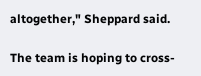altogether," Sheppard said.

The team is hoping to cross-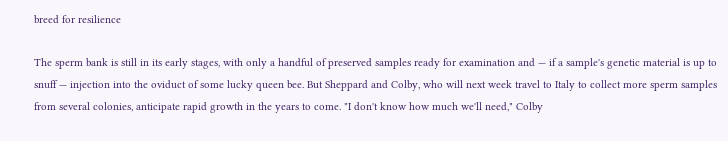breed for resilience

The sperm bank is still in its early stages, with only a handful of preserved samples ready for examination and — if a sample's genetic material is up to snuff — injection into the oviduct of some lucky queen bee. But Sheppard and Colby, who will next week travel to Italy to collect more sperm samples from several colonies, anticipate rapid growth in the years to come. "I don't know how much we'll need," Colby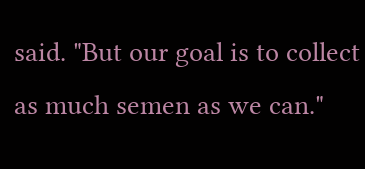said. "But our goal is to collect as much semen as we can."